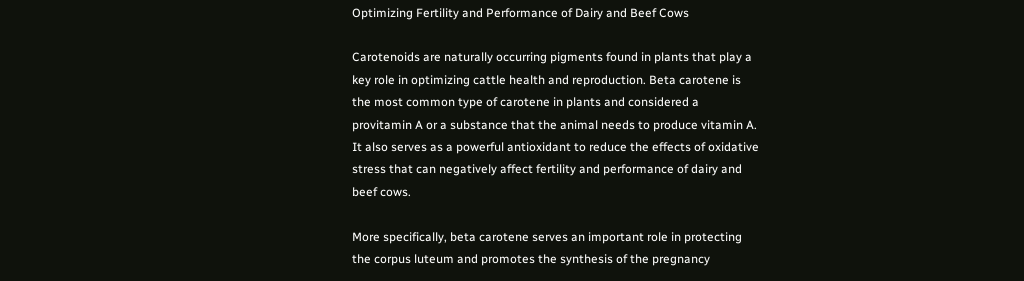Optimizing Fertility and Performance of Dairy and Beef Cows

Carotenoids are naturally occurring pigments found in plants that play a key role in optimizing cattle health and reproduction. Beta carotene is the most common type of carotene in plants and considered a provitamin A or a substance that the animal needs to produce vitamin A. It also serves as a powerful antioxidant to reduce the effects of oxidative stress that can negatively affect fertility and performance of dairy and beef cows.

More specifically, beta carotene serves an important role in protecting the corpus luteum and promotes the synthesis of the pregnancy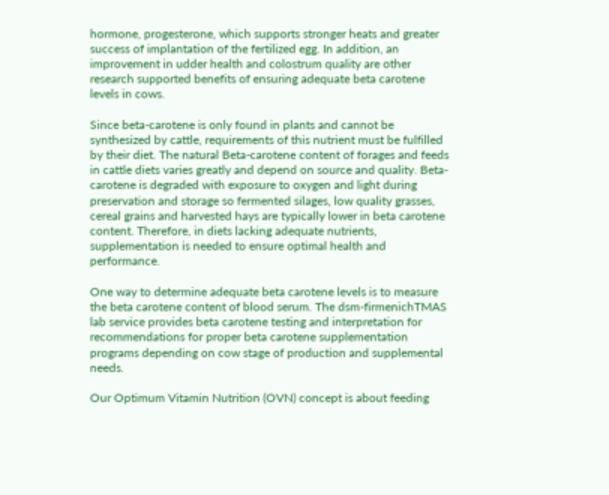hormone, progesterone, which supports stronger heats and greater success of implantation of the fertilized egg. In addition, an improvement in udder health and colostrum quality are other research supported benefits of ensuring adequate beta carotene levels in cows.

Since beta-carotene is only found in plants and cannot be synthesized by cattle, requirements of this nutrient must be fulfilled by their diet. The natural Beta-carotene content of forages and feeds in cattle diets varies greatly and depend on source and quality. Beta-carotene is degraded with exposure to oxygen and light during preservation and storage so fermented silages, low quality grasses, cereal grains and harvested hays are typically lower in beta carotene content. Therefore, in diets lacking adequate nutrients, supplementation is needed to ensure optimal health and performance.

One way to determine adequate beta carotene levels is to measure the beta carotene content of blood serum. The dsm-firmenichTMAS lab service provides beta carotene testing and interpretation for recommendations for proper beta carotene supplementation programs depending on cow stage of production and supplemental needs.

Our Optimum Vitamin Nutrition (OVN) concept is about feeding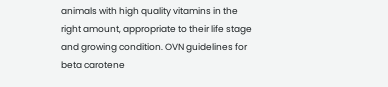animals with high quality vitamins in the right amount, appropriate to their life stage and growing condition. OVN guidelines for beta carotene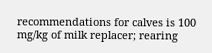recommendations for calves is 100 mg/kg of milk replacer; rearing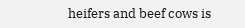heifers and beef cows is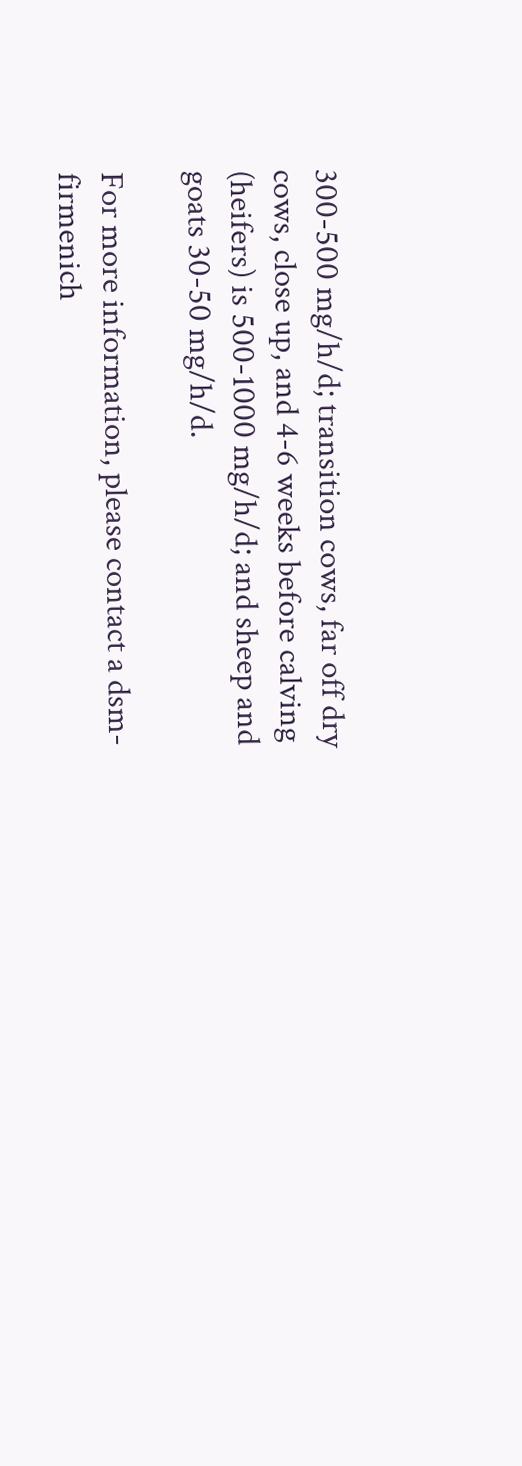300-500 mg/h/d; transition cows, far off dry cows, close up, and 4-6 weeks before calving (heifers) is 500-1000 mg/h/d; and sheep and goats 30-50 mg/h/d.

For more information, please contact a dsm-firmenich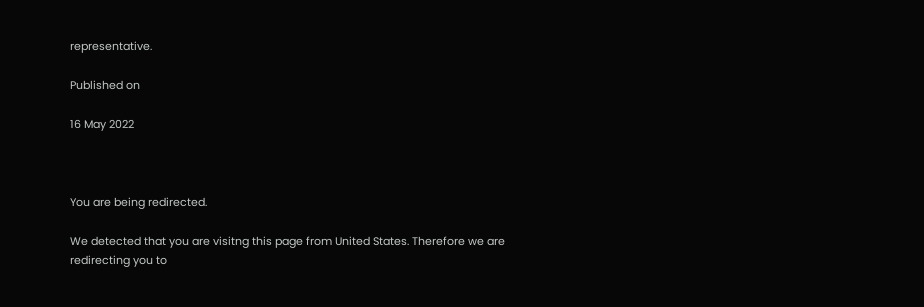representative.

Published on

16 May 2022



You are being redirected.

We detected that you are visitng this page from United States. Therefore we are redirecting you to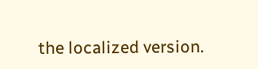the localized version.